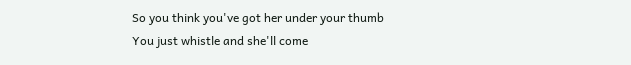So you think you've got her under your thumb
You just whistle and she'll come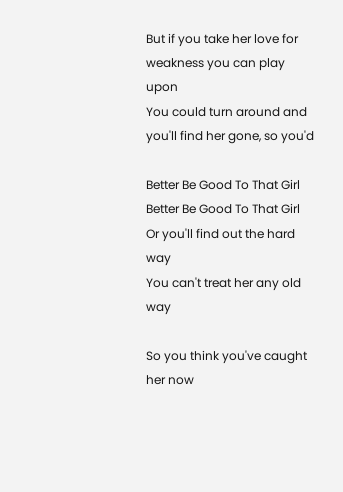But if you take her love for weakness you can play upon
You could turn around and you'll find her gone, so you'd

Better Be Good To That Girl
Better Be Good To That Girl
Or you'll find out the hard way
You can't treat her any old way

So you think you've caught her now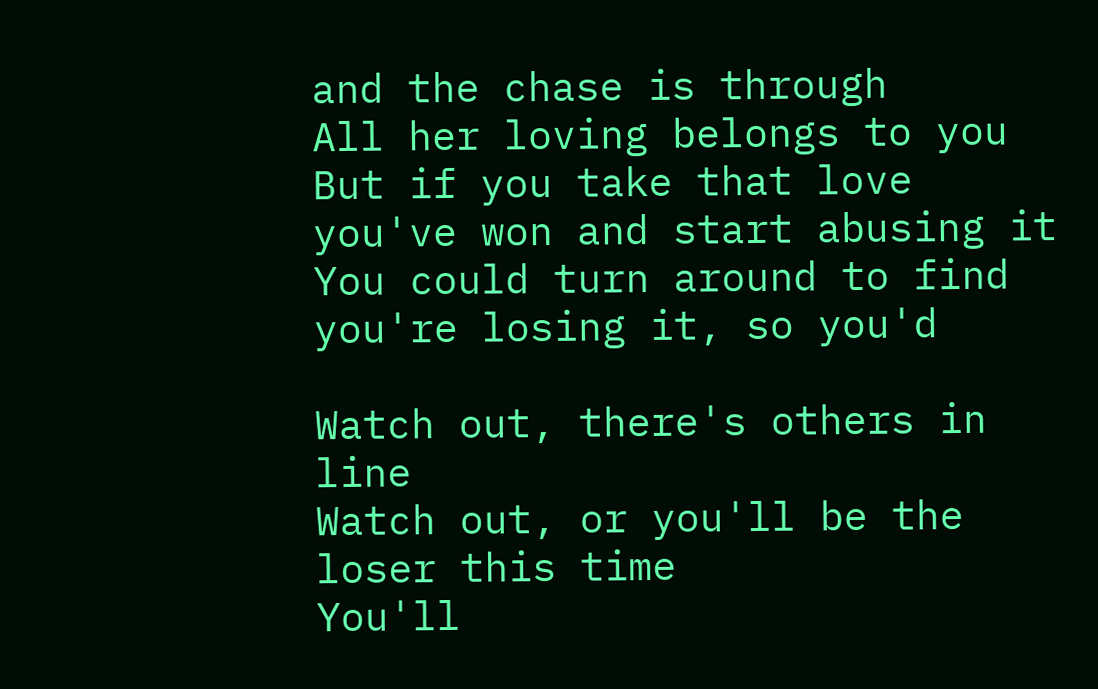and the chase is through
All her loving belongs to you
But if you take that love you've won and start abusing it
You could turn around to find you're losing it, so you'd

Watch out, there's others in line
Watch out, or you'll be the loser this time
You'll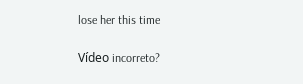lose her this time

Vídeo incorreto?